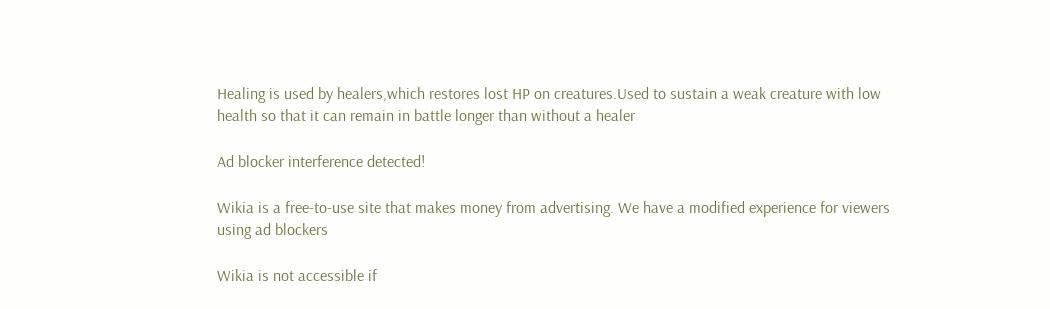Healing is used by healers,which restores lost HP on creatures.Used to sustain a weak creature with low health so that it can remain in battle longer than without a healer

Ad blocker interference detected!

Wikia is a free-to-use site that makes money from advertising. We have a modified experience for viewers using ad blockers

Wikia is not accessible if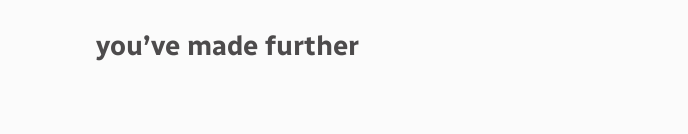you’ve made further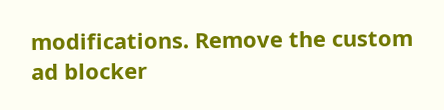modifications. Remove the custom ad blocker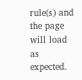rule(s) and the page will load as expected.